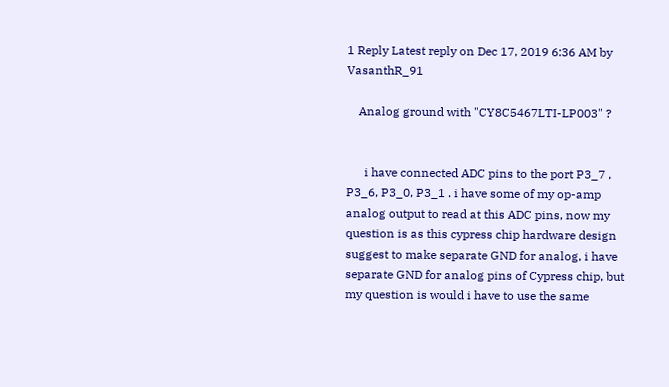1 Reply Latest reply on Dec 17, 2019 6:36 AM by VasanthR_91

    Analog ground with "CY8C5467LTI-LP003" ?


      i have connected ADC pins to the port P3_7 , P3_6, P3_0, P3_1 . i have some of my op-amp analog output to read at this ADC pins, now my question is as this cypress chip hardware design suggest to make separate GND for analog, i have separate GND for analog pins of Cypress chip, but my question is would i have to use the same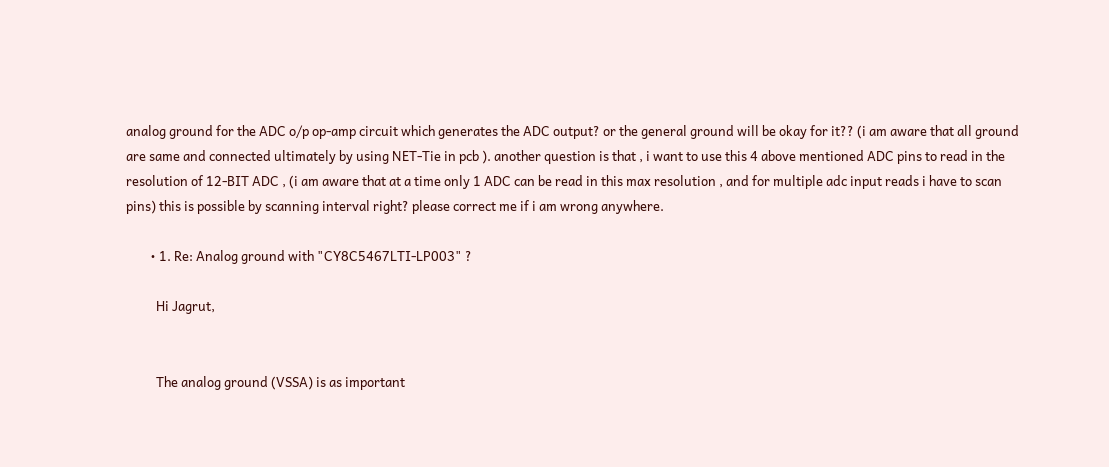analog ground for the ADC o/p op-amp circuit which generates the ADC output? or the general ground will be okay for it?? (i am aware that all ground are same and connected ultimately by using NET-Tie in pcb ). another question is that , i want to use this 4 above mentioned ADC pins to read in the resolution of 12-BIT ADC , (i am aware that at a time only 1 ADC can be read in this max resolution , and for multiple adc input reads i have to scan pins) this is possible by scanning interval right? please correct me if i am wrong anywhere.

        • 1. Re: Analog ground with "CY8C5467LTI-LP003" ?

          Hi Jagrut,


          The analog ground (VSSA) is as important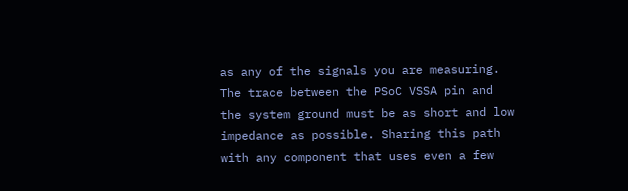as any of the signals you are measuring. The trace between the PSoC VSSA pin and the system ground must be as short and low impedance as possible. Sharing this path with any component that uses even a few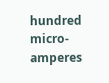hundred micro-amperes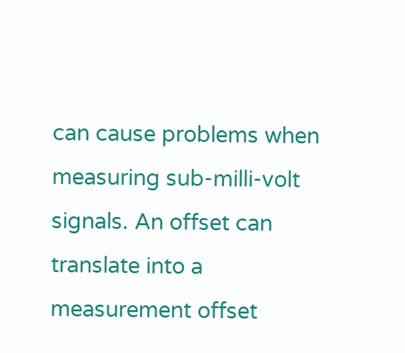can cause problems when measuring sub-milli-volt signals. An offset can translate into a measurement offset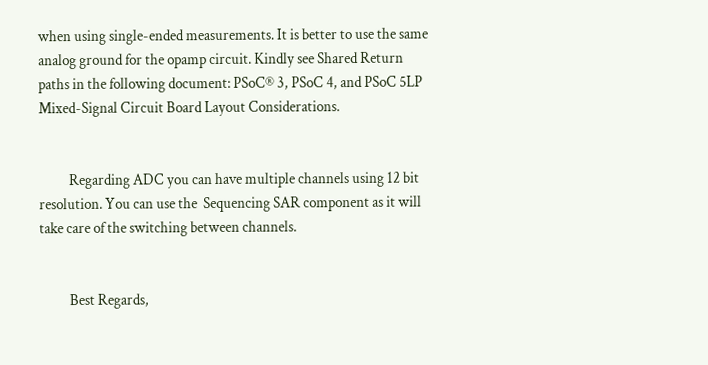when using single-ended measurements. It is better to use the same analog ground for the opamp circuit. Kindly see Shared Return paths in the following document: PSoC® 3, PSoC 4, and PSoC 5LP Mixed-Signal Circuit Board Layout Considerations.


          Regarding ADC you can have multiple channels using 12 bit resolution. You can use the  Sequencing SAR component as it will take care of the switching between channels.


          Best Regards,